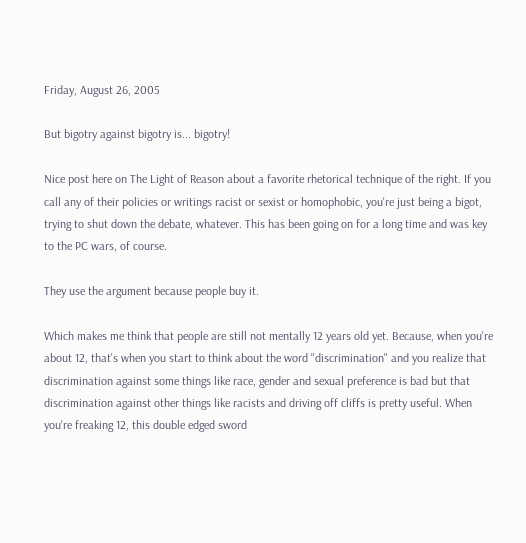Friday, August 26, 2005

But bigotry against bigotry is... bigotry!

Nice post here on The Light of Reason about a favorite rhetorical technique of the right. If you call any of their policies or writings racist or sexist or homophobic, you're just being a bigot, trying to shut down the debate, whatever. This has been going on for a long time and was key to the PC wars, of course.

They use the argument because people buy it.

Which makes me think that people are still not mentally 12 years old yet. Because, when you're about 12, that's when you start to think about the word "discrimination" and you realize that discrimination against some things like race, gender and sexual preference is bad but that discrimination against other things like racists and driving off cliffs is pretty useful. When you're freaking 12, this double edged sword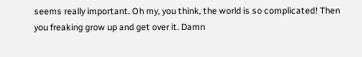seems really important. Oh my, you think, the world is so complicated! Then you freaking grow up and get over it. Damn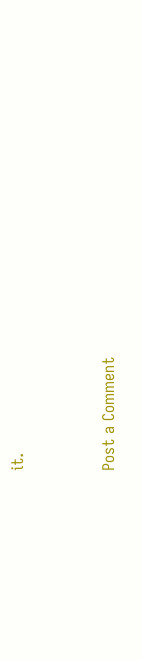it.


Post a Comment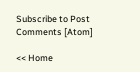Subscribe to Post Comments [Atom]

<< Home